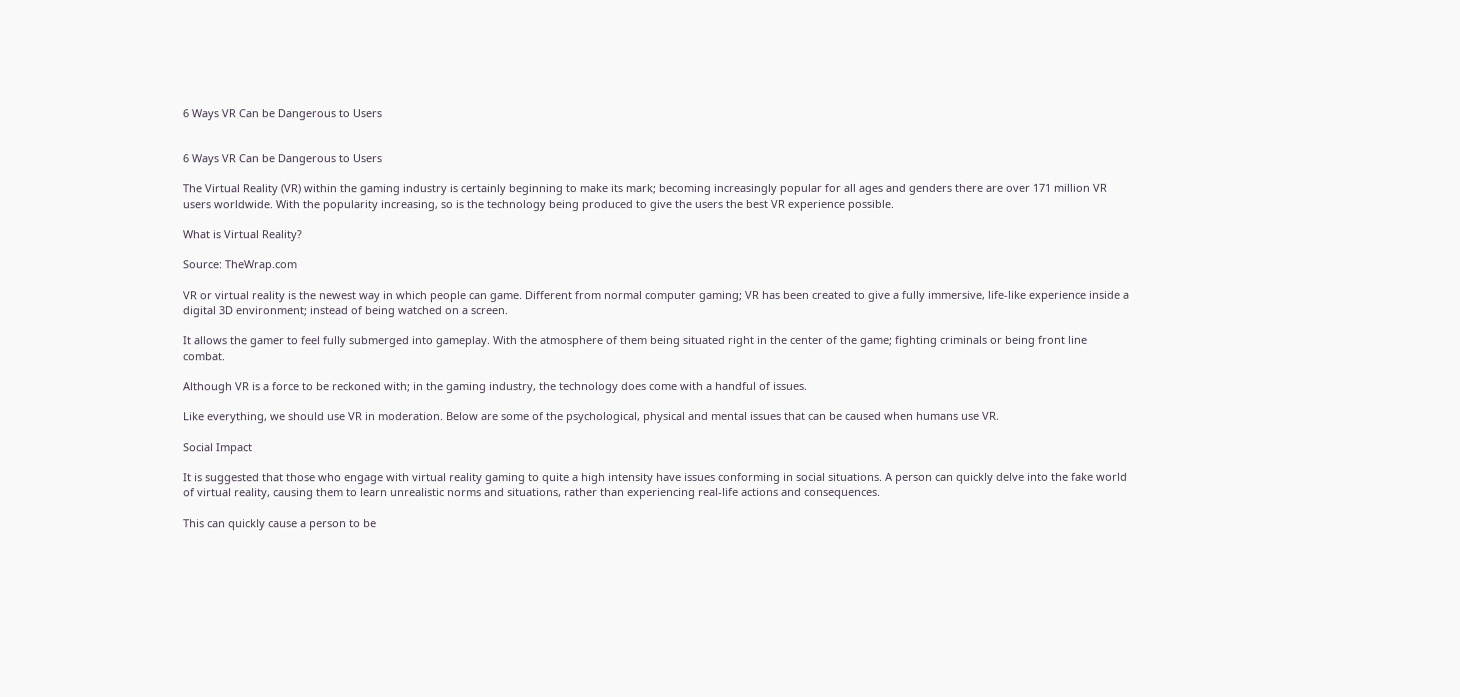6 Ways VR Can be Dangerous to Users


6 Ways VR Can be Dangerous to Users

The Virtual Reality (VR) within the gaming industry is certainly beginning to make its mark; becoming increasingly popular for all ages and genders there are over 171 million VR users worldwide. With the popularity increasing, so is the technology being produced to give the users the best VR experience possible.

What is Virtual Reality?

Source: TheWrap.com

VR or virtual reality is the newest way in which people can game. Different from normal computer gaming; VR has been created to give a fully immersive, life-like experience inside a digital 3D environment; instead of being watched on a screen.

It allows the gamer to feel fully submerged into gameplay. With the atmosphere of them being situated right in the center of the game; fighting criminals or being front line combat.

Although VR is a force to be reckoned with; in the gaming industry, the technology does come with a handful of issues.

Like everything, we should use VR in moderation. Below are some of the psychological, physical and mental issues that can be caused when humans use VR.

Social Impact

It is suggested that those who engage with virtual reality gaming to quite a high intensity have issues conforming in social situations. A person can quickly delve into the fake world of virtual reality, causing them to learn unrealistic norms and situations, rather than experiencing real-life actions and consequences.

This can quickly cause a person to be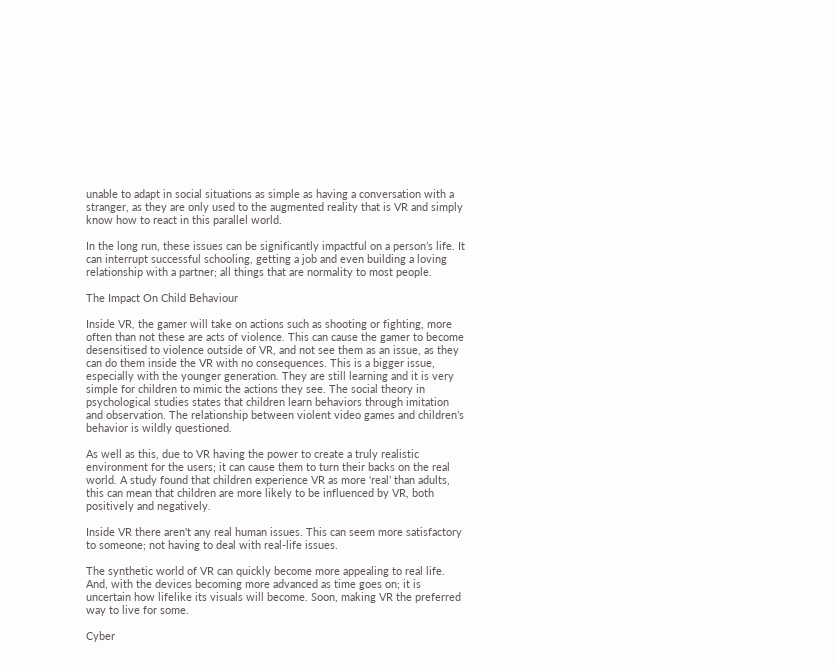unable to adapt in social situations as simple as having a conversation with a stranger, as they are only used to the augmented reality that is VR and simply know how to react in this parallel world.

In the long run, these issues can be significantly impactful on a person’s life. It can interrupt successful schooling, getting a job and even building a loving relationship with a partner; all things that are normality to most people.

The Impact On Child Behaviour

Inside VR, the gamer will take on actions such as shooting or fighting, more often than not these are acts of violence. This can cause the gamer to become desensitised to violence outside of VR, and not see them as an issue, as they can do them inside the VR with no consequences. This is a bigger issue, especially with the younger generation. They are still learning and it is very simple for children to mimic the actions they see. The social theory in psychological studies states that children learn behaviors through imitation and observation. The relationship between violent video games and children’s behavior is wildly questioned.

As well as this, due to VR having the power to create a truly realistic environment for the users; it can cause them to turn their backs on the real world. A study found that children experience VR as more ‘real’ than adults, this can mean that children are more likely to be influenced by VR, both positively and negatively.

Inside VR there aren't any real human issues. This can seem more satisfactory to someone; not having to deal with real-life issues.

The synthetic world of VR can quickly become more appealing to real life. And, with the devices becoming more advanced as time goes on; it is uncertain how lifelike its visuals will become. Soon, making VR the preferred way to live for some.

Cyber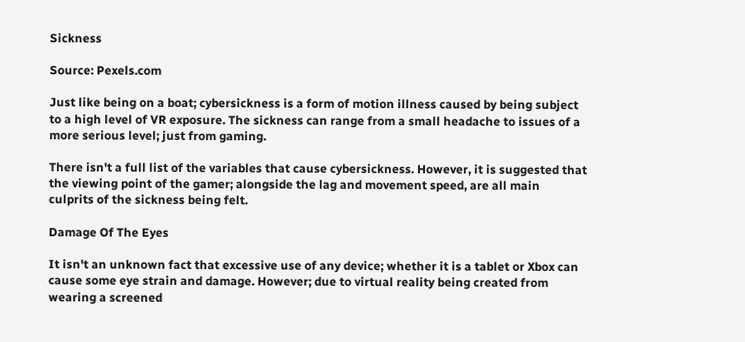Sickness

Source: Pexels.com

Just like being on a boat; cybersickness is a form of motion illness caused by being subject to a high level of VR exposure. The sickness can range from a small headache to issues of a more serious level; just from gaming.

There isn't a full list of the variables that cause cybersickness. However, it is suggested that the viewing point of the gamer; alongside the lag and movement speed, are all main culprits of the sickness being felt.

Damage Of The Eyes

It isn't an unknown fact that excessive use of any device; whether it is a tablet or Xbox can cause some eye strain and damage. However; due to virtual reality being created from wearing a screened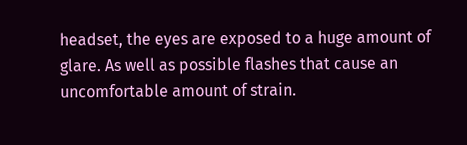headset, the eyes are exposed to a huge amount of glare. As well as possible flashes that cause an uncomfortable amount of strain.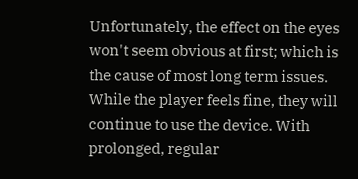Unfortunately, the effect on the eyes won't seem obvious at first; which is the cause of most long term issues. While the player feels fine, they will continue to use the device. With prolonged, regular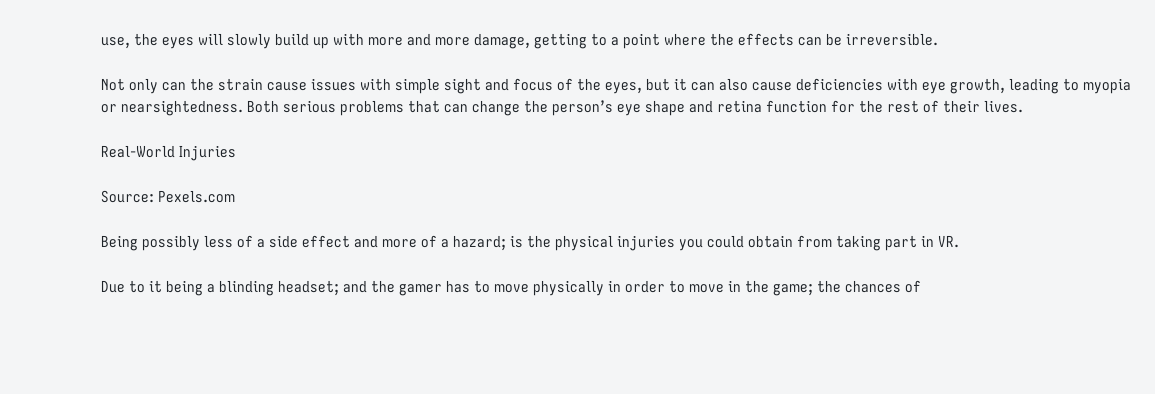use, the eyes will slowly build up with more and more damage, getting to a point where the effects can be irreversible.

Not only can the strain cause issues with simple sight and focus of the eyes, but it can also cause deficiencies with eye growth, leading to myopia or nearsightedness. Both serious problems that can change the person’s eye shape and retina function for the rest of their lives.

Real-World Injuries

Source: Pexels.com

Being possibly less of a side effect and more of a hazard; is the physical injuries you could obtain from taking part in VR.

Due to it being a blinding headset; and the gamer has to move physically in order to move in the game; the chances of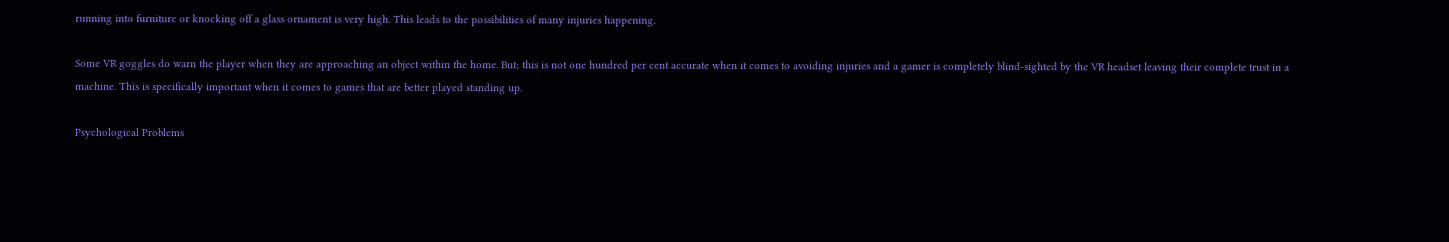running into furniture or knocking off a glass ornament is very high. This leads to the possibilities of many injuries happening.

Some VR goggles do warn the player when they are approaching an object within the home. But; this is not one hundred per cent accurate when it comes to avoiding injuries and a gamer is completely blind-sighted by the VR headset leaving their complete trust in a machine. This is specifically important when it comes to games that are better played standing up.

Psychological Problems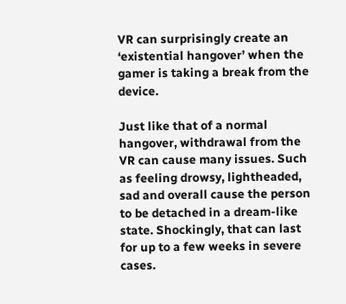VR can surprisingly create an ‘existential hangover’ when the gamer is taking a break from the device.

Just like that of a normal hangover, withdrawal from the VR can cause many issues. Such as feeling drowsy, lightheaded, sad and overall cause the person to be detached in a dream-like state. Shockingly, that can last for up to a few weeks in severe cases.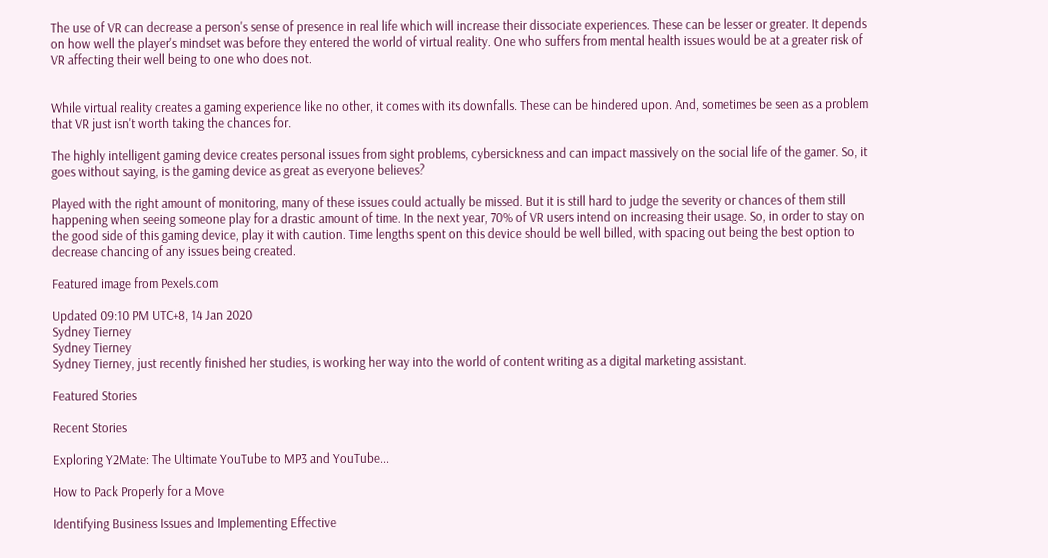The use of VR can decrease a person's sense of presence in real life which will increase their dissociate experiences. These can be lesser or greater. It depends on how well the player's mindset was before they entered the world of virtual reality. One who suffers from mental health issues would be at a greater risk of VR affecting their well being to one who does not.


While virtual reality creates a gaming experience like no other, it comes with its downfalls. These can be hindered upon. And, sometimes be seen as a problem that VR just isn't worth taking the chances for.

The highly intelligent gaming device creates personal issues from sight problems, cybersickness and can impact massively on the social life of the gamer. So, it goes without saying, is the gaming device as great as everyone believes?

Played with the right amount of monitoring, many of these issues could actually be missed. But it is still hard to judge the severity or chances of them still happening when seeing someone play for a drastic amount of time. In the next year, 70% of VR users intend on increasing their usage. So, in order to stay on the good side of this gaming device, play it with caution. Time lengths spent on this device should be well billed, with spacing out being the best option to decrease chancing of any issues being created.

Featured image from Pexels.com

Updated 09:10 PM UTC+8, 14 Jan 2020
Sydney Tierney
Sydney Tierney
Sydney Tierney, just recently finished her studies, is working her way into the world of content writing as a digital marketing assistant.

Featured Stories

Recent Stories

Exploring Y2Mate: The Ultimate YouTube to MP3 and YouTube...

How to Pack Properly for a Move

Identifying Business Issues and Implementing Effective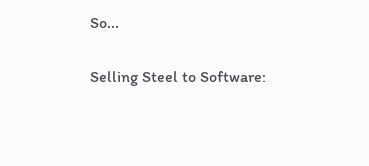So...

Selling Steel to Software: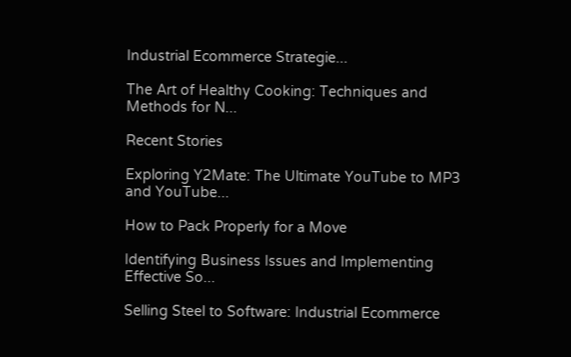Industrial Ecommerce Strategie...

The Art of Healthy Cooking: Techniques and Methods for N...

Recent Stories

Exploring Y2Mate: The Ultimate YouTube to MP3 and YouTube...

How to Pack Properly for a Move

Identifying Business Issues and Implementing Effective So...

Selling Steel to Software: Industrial Ecommerce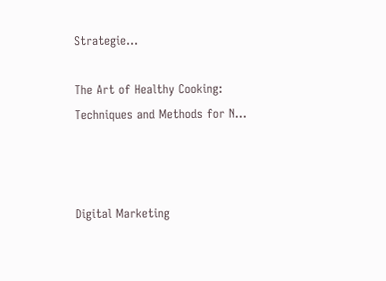Strategie...

The Art of Healthy Cooking: Techniques and Methods for N...



Digital Marketing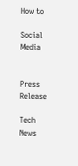How to

Social Media


Press Release

Tech News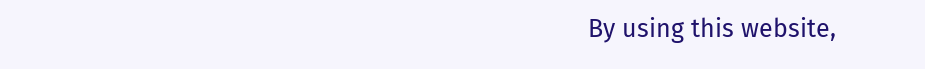By using this website,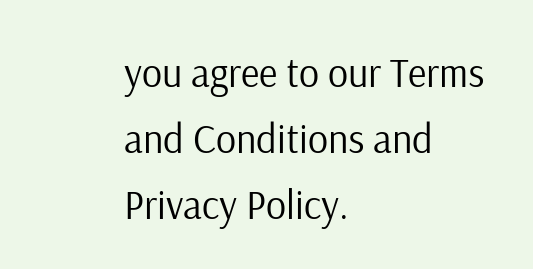you agree to our Terms and Conditions and Privacy Policy.